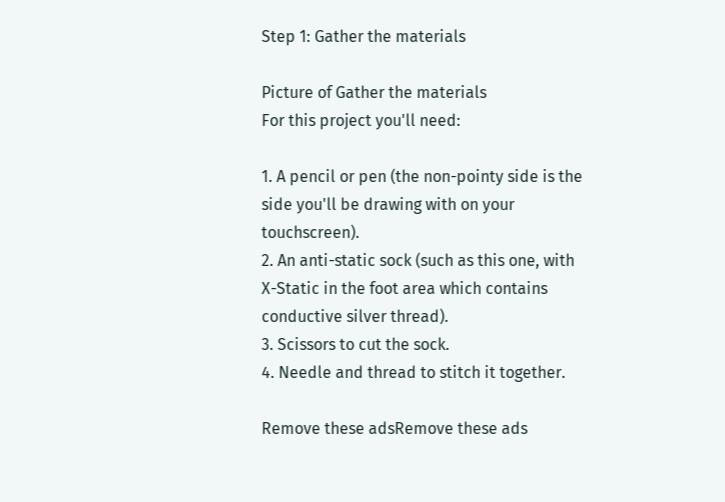Step 1: Gather the materials

Picture of Gather the materials
For this project you'll need:

1. A pencil or pen (the non-pointy side is the side you'll be drawing with on your touchscreen).
2. An anti-static sock (such as this one, with X-Static in the foot area which contains conductive silver thread).
3. Scissors to cut the sock.
4. Needle and thread to stitch it together.

Remove these adsRemove these ads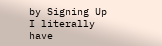by Signing Up
I literally have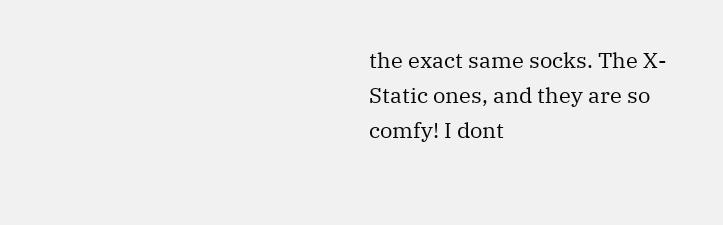the exact same socks. The X-Static ones, and they are so comfy! I dont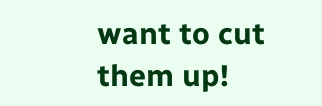want to cut them up!